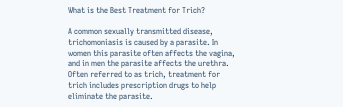What is the Best Treatment for Trich?

A common sexually transmitted disease, trichomoniasis is caused by a parasite. In women this parasite often affects the vagina, and in men the parasite affects the urethra. Often referred to as trich, treatment for trich includes prescription drugs to help eliminate the parasite.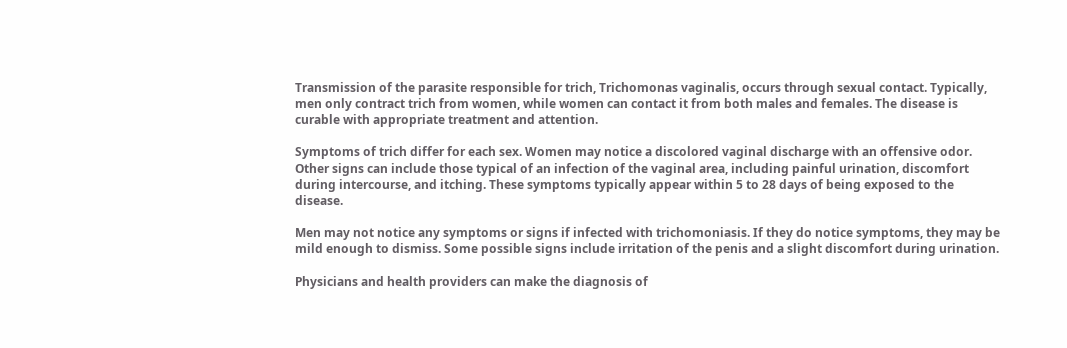Transmission of the parasite responsible for trich, Trichomonas vaginalis, occurs through sexual contact. Typically, men only contract trich from women, while women can contact it from both males and females. The disease is curable with appropriate treatment and attention.

Symptoms of trich differ for each sex. Women may notice a discolored vaginal discharge with an offensive odor. Other signs can include those typical of an infection of the vaginal area, including painful urination, discomfort during intercourse, and itching. These symptoms typically appear within 5 to 28 days of being exposed to the disease.

Men may not notice any symptoms or signs if infected with trichomoniasis. If they do notice symptoms, they may be mild enough to dismiss. Some possible signs include irritation of the penis and a slight discomfort during urination.

Physicians and health providers can make the diagnosis of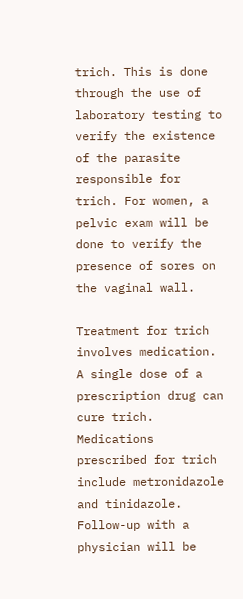trich. This is done through the use of laboratory testing to verify the existence of the parasite responsible for trich. For women, a pelvic exam will be done to verify the presence of sores on the vaginal wall.

Treatment for trich involves medication. A single dose of a prescription drug can cure trich. Medications prescribed for trich include metronidazole and tinidazole. Follow-up with a physician will be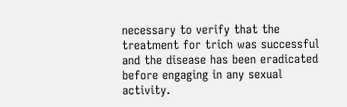necessary to verify that the treatment for trich was successful and the disease has been eradicated before engaging in any sexual activity.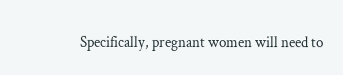Specifically, pregnant women will need to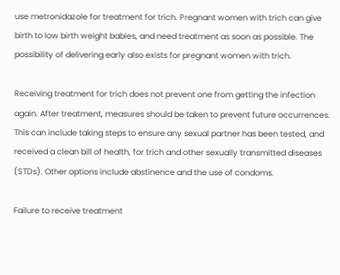use metronidazole for treatment for trich. Pregnant women with trich can give birth to low birth weight babies, and need treatment as soon as possible. The possibility of delivering early also exists for pregnant women with trich.

Receiving treatment for trich does not prevent one from getting the infection again. After treatment, measures should be taken to prevent future occurrences. This can include taking steps to ensure any sexual partner has been tested, and received a clean bill of health, for trich and other sexually transmitted diseases (STDs). Other options include abstinence and the use of condoms.

Failure to receive treatment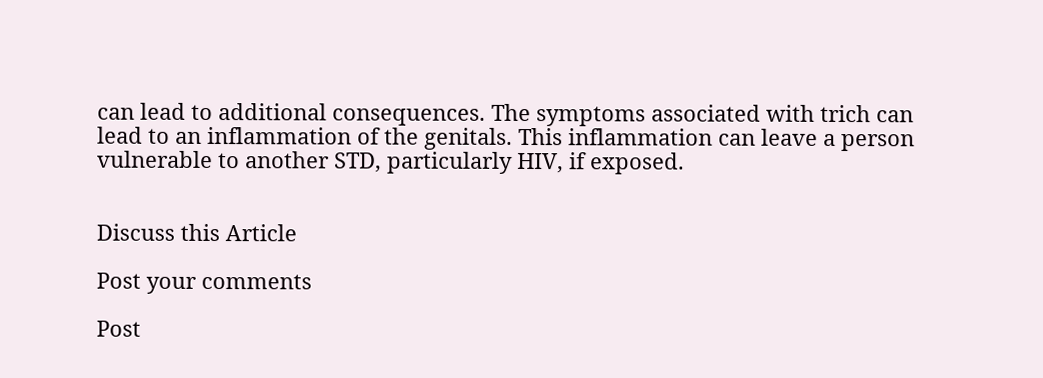can lead to additional consequences. The symptoms associated with trich can lead to an inflammation of the genitals. This inflammation can leave a person vulnerable to another STD, particularly HIV, if exposed.


Discuss this Article

Post your comments

Post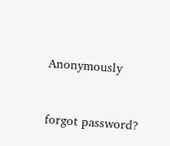Anonymously


forgot password?